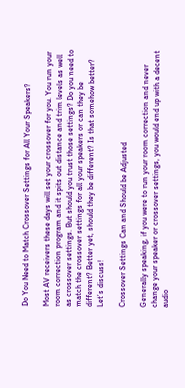Do You Need to Match Crossover Settings for All Your Speakers?

Most AV receivers these days will set your crossover for you. You run your room correction program and it spits out distance and trim levels as well as crossover settings. But should you trust those settings? Do you need to match the crossover settings for all your speakers or can they be different? Better yet, should they be different? Is that somehow better? Let’s discuss!

Crossover Settings Can and Should be Adjusted

Generally speaking, if you were to run your room correction and never change your speaker or crossover settings, you would end up with a decent audio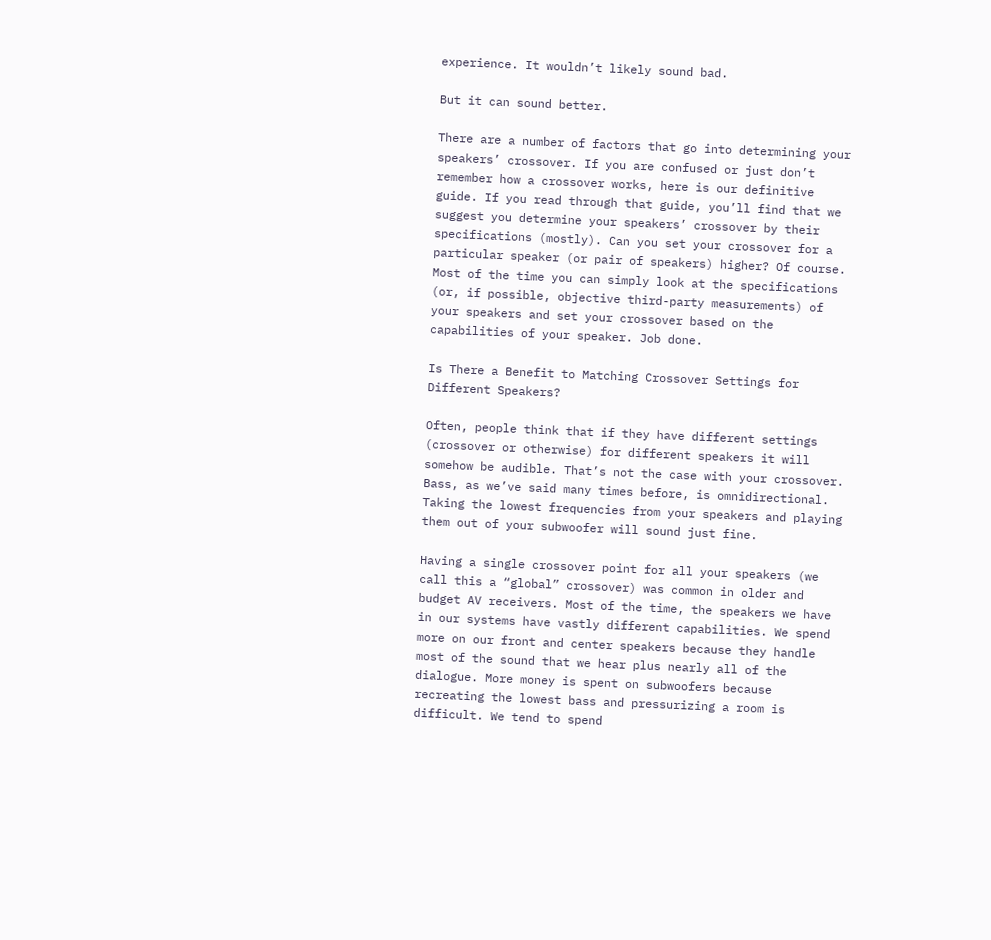experience. It wouldn’t likely sound bad.

But it can sound better.

There are a number of factors that go into determining your speakers’ crossover. If you are confused or just don’t remember how a crossover works, here is our definitive guide. If you read through that guide, you’ll find that we suggest you determine your speakers’ crossover by their specifications (mostly). Can you set your crossover for a particular speaker (or pair of speakers) higher? Of course. Most of the time you can simply look at the specifications (or, if possible, objective third-party measurements) of your speakers and set your crossover based on the capabilities of your speaker. Job done.

Is There a Benefit to Matching Crossover Settings for Different Speakers?

Often, people think that if they have different settings (crossover or otherwise) for different speakers it will somehow be audible. That’s not the case with your crossover. Bass, as we’ve said many times before, is omnidirectional. Taking the lowest frequencies from your speakers and playing them out of your subwoofer will sound just fine.

Having a single crossover point for all your speakers (we call this a “global” crossover) was common in older and budget AV receivers. Most of the time, the speakers we have in our systems have vastly different capabilities. We spend more on our front and center speakers because they handle most of the sound that we hear plus nearly all of the dialogue. More money is spent on subwoofers because recreating the lowest bass and pressurizing a room is difficult. We tend to spend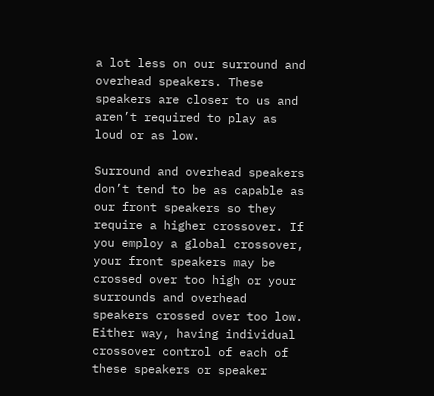a lot less on our surround and overhead speakers. These speakers are closer to us and aren’t required to play as loud or as low.

Surround and overhead speakers don’t tend to be as capable as our front speakers so they require a higher crossover. If you employ a global crossover, your front speakers may be crossed over too high or your surrounds and overhead speakers crossed over too low. Either way, having individual crossover control of each of these speakers or speaker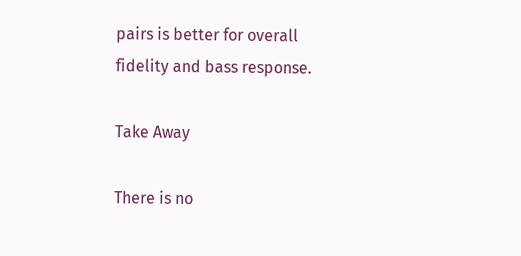pairs is better for overall fidelity and bass response.

Take Away

There is no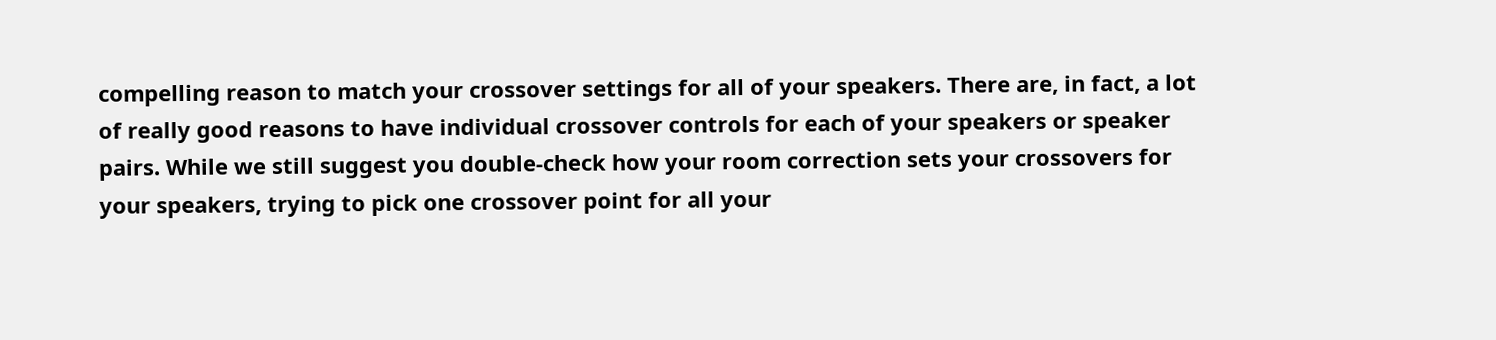compelling reason to match your crossover settings for all of your speakers. There are, in fact, a lot of really good reasons to have individual crossover controls for each of your speakers or speaker pairs. While we still suggest you double-check how your room correction sets your crossovers for your speakers, trying to pick one crossover point for all your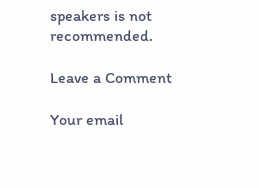speakers is not recommended.

Leave a Comment

Your email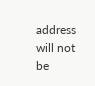address will not be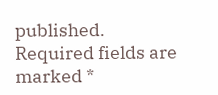published. Required fields are marked *